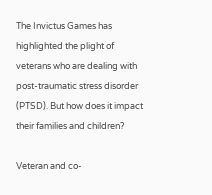The Invictus Games has highlighted the plight of veterans who are dealing with post-traumatic stress disorder (PTSD). But how does it impact their families and children?

Veteran and co-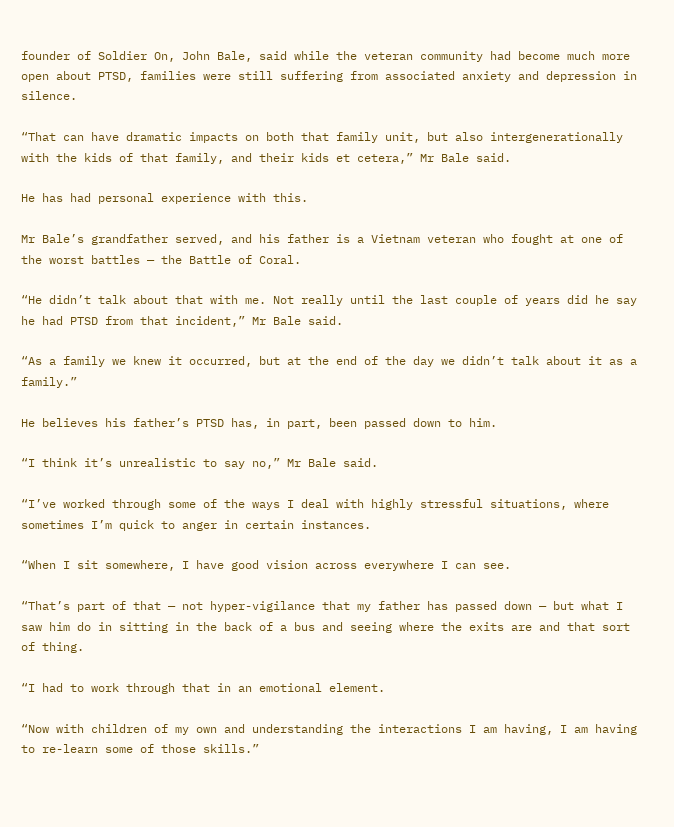founder of Soldier On, John Bale, said while the veteran community had become much more open about PTSD, families were still suffering from associated anxiety and depression in silence.

“That can have dramatic impacts on both that family unit, but also intergenerationally with the kids of that family, and their kids et cetera,” Mr Bale said.

He has had personal experience with this.

Mr Bale’s grandfather served, and his father is a Vietnam veteran who fought at one of the worst battles — the Battle of Coral.

“He didn’t talk about that with me. Not really until the last couple of years did he say he had PTSD from that incident,” Mr Bale said.

“As a family we knew it occurred, but at the end of the day we didn’t talk about it as a family.”

He believes his father’s PTSD has, in part, been passed down to him.

“I think it’s unrealistic to say no,” Mr Bale said.

“I’ve worked through some of the ways I deal with highly stressful situations, where sometimes I’m quick to anger in certain instances.

“When I sit somewhere, I have good vision across everywhere I can see.

“That’s part of that — not hyper-vigilance that my father has passed down — but what I saw him do in sitting in the back of a bus and seeing where the exits are and that sort of thing.

“I had to work through that in an emotional element.

“Now with children of my own and understanding the interactions I am having, I am having to re-learn some of those skills.”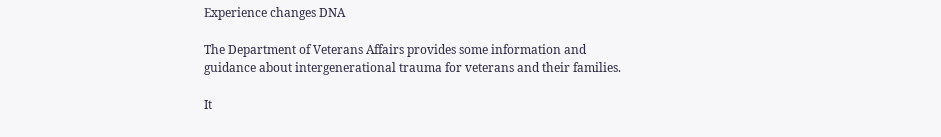Experience changes DNA

The Department of Veterans Affairs provides some information and guidance about intergenerational trauma for veterans and their families.

It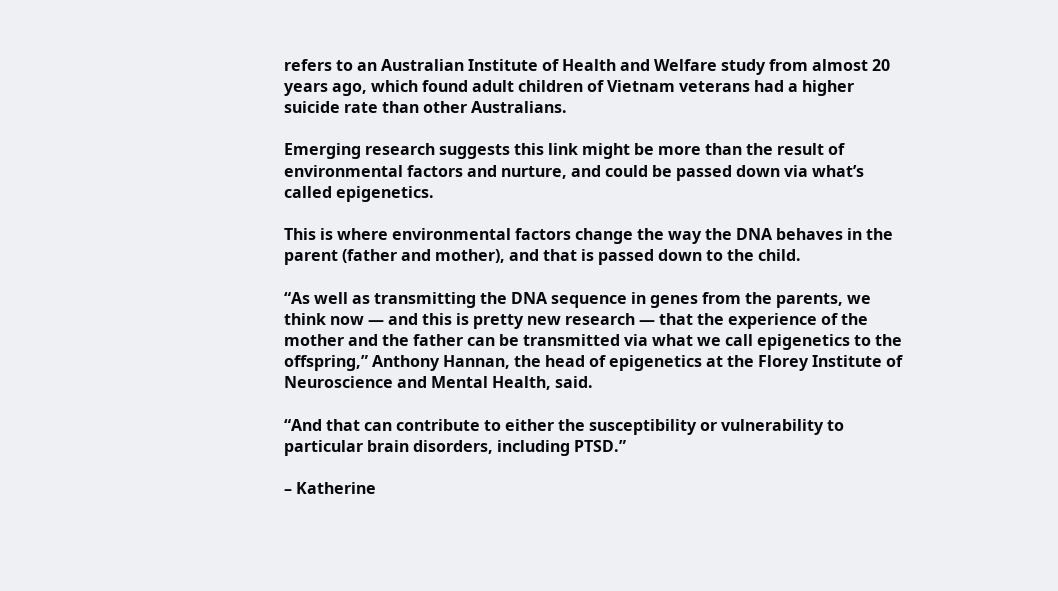refers to an Australian Institute of Health and Welfare study from almost 20 years ago, which found adult children of Vietnam veterans had a higher suicide rate than other Australians.

Emerging research suggests this link might be more than the result of environmental factors and nurture, and could be passed down via what’s called epigenetics.

This is where environmental factors change the way the DNA behaves in the parent (father and mother), and that is passed down to the child.

“As well as transmitting the DNA sequence in genes from the parents, we think now — and this is pretty new research — that the experience of the mother and the father can be transmitted via what we call epigenetics to the offspring,” Anthony Hannan, the head of epigenetics at the Florey Institute of Neuroscience and Mental Health, said.

“And that can contribute to either the susceptibility or vulnerability to particular brain disorders, including PTSD.”

– Katherine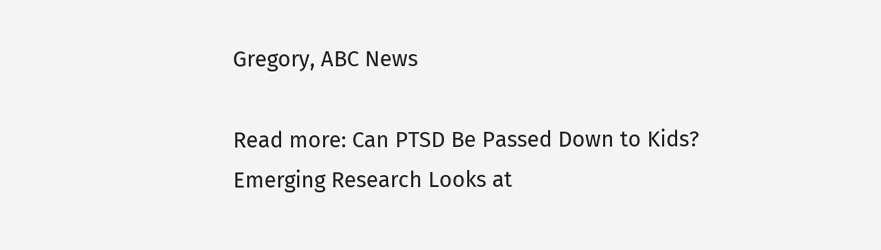Gregory, ABC News

Read more: Can PTSD Be Passed Down to Kids? Emerging Research Looks at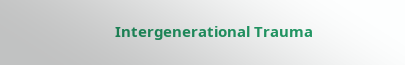Intergenerational Trauma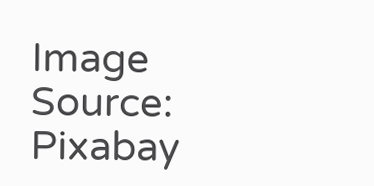Image Source: Pixabay